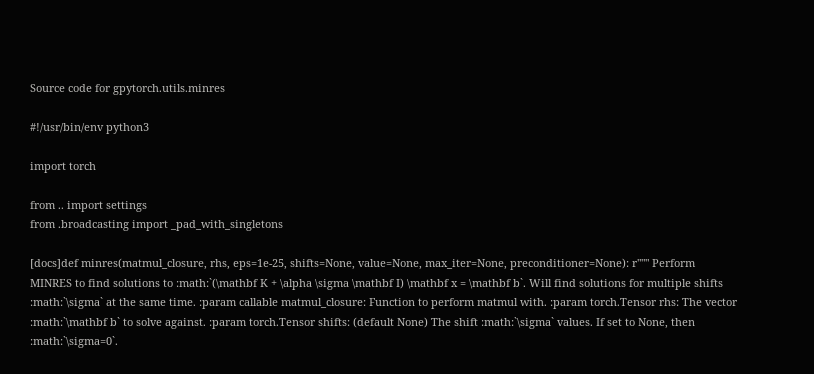Source code for gpytorch.utils.minres

#!/usr/bin/env python3

import torch

from .. import settings
from .broadcasting import _pad_with_singletons

[docs]def minres(matmul_closure, rhs, eps=1e-25, shifts=None, value=None, max_iter=None, preconditioner=None): r""" Perform MINRES to find solutions to :math:`(\mathbf K + \alpha \sigma \mathbf I) \mathbf x = \mathbf b`. Will find solutions for multiple shifts :math:`\sigma` at the same time. :param callable matmul_closure: Function to perform matmul with. :param torch.Tensor rhs: The vector :math:`\mathbf b` to solve against. :param torch.Tensor shifts: (default None) The shift :math:`\sigma` values. If set to None, then :math:`\sigma=0`.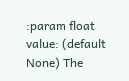:param float value: (default None) The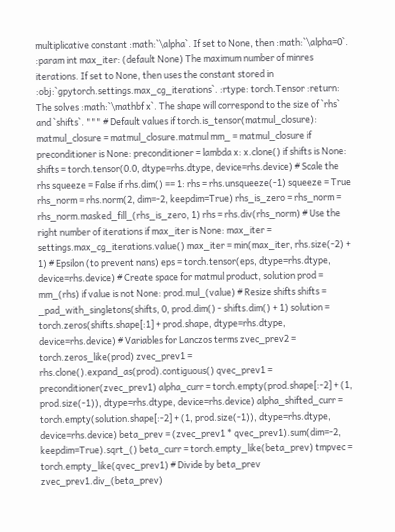multiplicative constant :math:`\alpha`. If set to None, then :math:`\alpha=0`. :param int max_iter: (default None) The maximum number of minres iterations. If set to None, then uses the constant stored in :obj:`gpytorch.settings.max_cg_iterations`. :rtype: torch.Tensor :return: The solves :math:`\mathbf x`. The shape will correspond to the size of `rhs` and `shifts`. """ # Default values if torch.is_tensor(matmul_closure): matmul_closure = matmul_closure.matmul mm_ = matmul_closure if preconditioner is None: preconditioner = lambda x: x.clone() if shifts is None: shifts = torch.tensor(0.0, dtype=rhs.dtype, device=rhs.device) # Scale the rhs squeeze = False if rhs.dim() == 1: rhs = rhs.unsqueeze(-1) squeeze = True rhs_norm = rhs.norm(2, dim=-2, keepdim=True) rhs_is_zero = rhs_norm = rhs_norm.masked_fill_(rhs_is_zero, 1) rhs = rhs.div(rhs_norm) # Use the right number of iterations if max_iter is None: max_iter = settings.max_cg_iterations.value() max_iter = min(max_iter, rhs.size(-2) + 1) # Epsilon (to prevent nans) eps = torch.tensor(eps, dtype=rhs.dtype, device=rhs.device) # Create space for matmul product, solution prod = mm_(rhs) if value is not None: prod.mul_(value) # Resize shifts shifts = _pad_with_singletons(shifts, 0, prod.dim() - shifts.dim() + 1) solution = torch.zeros(shifts.shape[:1] + prod.shape, dtype=rhs.dtype, device=rhs.device) # Variables for Lanczos terms zvec_prev2 = torch.zeros_like(prod) zvec_prev1 = rhs.clone().expand_as(prod).contiguous() qvec_prev1 = preconditioner(zvec_prev1) alpha_curr = torch.empty(prod.shape[:-2] + (1, prod.size(-1)), dtype=rhs.dtype, device=rhs.device) alpha_shifted_curr = torch.empty(solution.shape[:-2] + (1, prod.size(-1)), dtype=rhs.dtype, device=rhs.device) beta_prev = (zvec_prev1 * qvec_prev1).sum(dim=-2, keepdim=True).sqrt_() beta_curr = torch.empty_like(beta_prev) tmpvec = torch.empty_like(qvec_prev1) # Divide by beta_prev zvec_prev1.div_(beta_prev)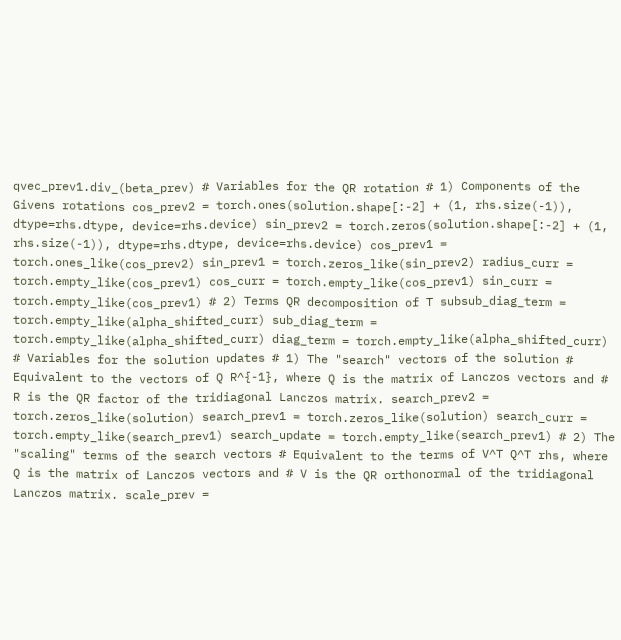qvec_prev1.div_(beta_prev) # Variables for the QR rotation # 1) Components of the Givens rotations cos_prev2 = torch.ones(solution.shape[:-2] + (1, rhs.size(-1)), dtype=rhs.dtype, device=rhs.device) sin_prev2 = torch.zeros(solution.shape[:-2] + (1, rhs.size(-1)), dtype=rhs.dtype, device=rhs.device) cos_prev1 = torch.ones_like(cos_prev2) sin_prev1 = torch.zeros_like(sin_prev2) radius_curr = torch.empty_like(cos_prev1) cos_curr = torch.empty_like(cos_prev1) sin_curr = torch.empty_like(cos_prev1) # 2) Terms QR decomposition of T subsub_diag_term = torch.empty_like(alpha_shifted_curr) sub_diag_term = torch.empty_like(alpha_shifted_curr) diag_term = torch.empty_like(alpha_shifted_curr) # Variables for the solution updates # 1) The "search" vectors of the solution # Equivalent to the vectors of Q R^{-1}, where Q is the matrix of Lanczos vectors and # R is the QR factor of the tridiagonal Lanczos matrix. search_prev2 = torch.zeros_like(solution) search_prev1 = torch.zeros_like(solution) search_curr = torch.empty_like(search_prev1) search_update = torch.empty_like(search_prev1) # 2) The "scaling" terms of the search vectors # Equivalent to the terms of V^T Q^T rhs, where Q is the matrix of Lanczos vectors and # V is the QR orthonormal of the tridiagonal Lanczos matrix. scale_prev =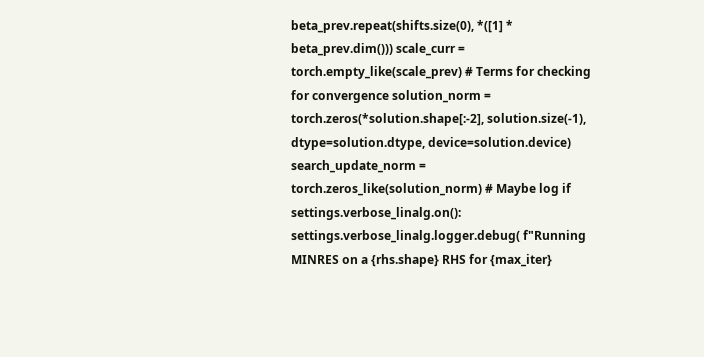beta_prev.repeat(shifts.size(0), *([1] * beta_prev.dim())) scale_curr = torch.empty_like(scale_prev) # Terms for checking for convergence solution_norm = torch.zeros(*solution.shape[:-2], solution.size(-1), dtype=solution.dtype, device=solution.device) search_update_norm = torch.zeros_like(solution_norm) # Maybe log if settings.verbose_linalg.on(): settings.verbose_linalg.logger.debug( f"Running MINRES on a {rhs.shape} RHS for {max_iter}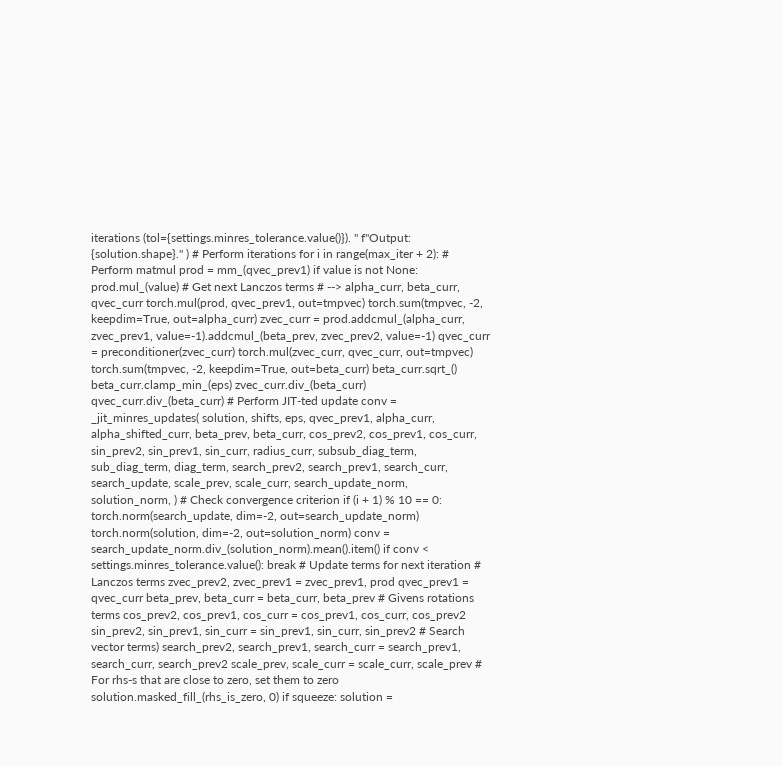iterations (tol={settings.minres_tolerance.value()}). " f"Output: {solution.shape}." ) # Perform iterations for i in range(max_iter + 2): # Perform matmul prod = mm_(qvec_prev1) if value is not None: prod.mul_(value) # Get next Lanczos terms # --> alpha_curr, beta_curr, qvec_curr torch.mul(prod, qvec_prev1, out=tmpvec) torch.sum(tmpvec, -2, keepdim=True, out=alpha_curr) zvec_curr = prod.addcmul_(alpha_curr, zvec_prev1, value=-1).addcmul_(beta_prev, zvec_prev2, value=-1) qvec_curr = preconditioner(zvec_curr) torch.mul(zvec_curr, qvec_curr, out=tmpvec) torch.sum(tmpvec, -2, keepdim=True, out=beta_curr) beta_curr.sqrt_() beta_curr.clamp_min_(eps) zvec_curr.div_(beta_curr) qvec_curr.div_(beta_curr) # Perform JIT-ted update conv = _jit_minres_updates( solution, shifts, eps, qvec_prev1, alpha_curr, alpha_shifted_curr, beta_prev, beta_curr, cos_prev2, cos_prev1, cos_curr, sin_prev2, sin_prev1, sin_curr, radius_curr, subsub_diag_term, sub_diag_term, diag_term, search_prev2, search_prev1, search_curr, search_update, scale_prev, scale_curr, search_update_norm, solution_norm, ) # Check convergence criterion if (i + 1) % 10 == 0: torch.norm(search_update, dim=-2, out=search_update_norm) torch.norm(solution, dim=-2, out=solution_norm) conv = search_update_norm.div_(solution_norm).mean().item() if conv < settings.minres_tolerance.value(): break # Update terms for next iteration # Lanczos terms zvec_prev2, zvec_prev1 = zvec_prev1, prod qvec_prev1 = qvec_curr beta_prev, beta_curr = beta_curr, beta_prev # Givens rotations terms cos_prev2, cos_prev1, cos_curr = cos_prev1, cos_curr, cos_prev2 sin_prev2, sin_prev1, sin_curr = sin_prev1, sin_curr, sin_prev2 # Search vector terms) search_prev2, search_prev1, search_curr = search_prev1, search_curr, search_prev2 scale_prev, scale_curr = scale_curr, scale_prev # For rhs-s that are close to zero, set them to zero solution.masked_fill_(rhs_is_zero, 0) if squeeze: solution =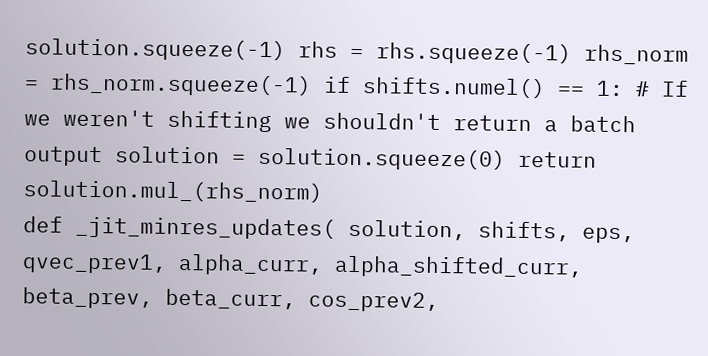solution.squeeze(-1) rhs = rhs.squeeze(-1) rhs_norm = rhs_norm.squeeze(-1) if shifts.numel() == 1: # If we weren't shifting we shouldn't return a batch output solution = solution.squeeze(0) return solution.mul_(rhs_norm)
def _jit_minres_updates( solution, shifts, eps, qvec_prev1, alpha_curr, alpha_shifted_curr, beta_prev, beta_curr, cos_prev2,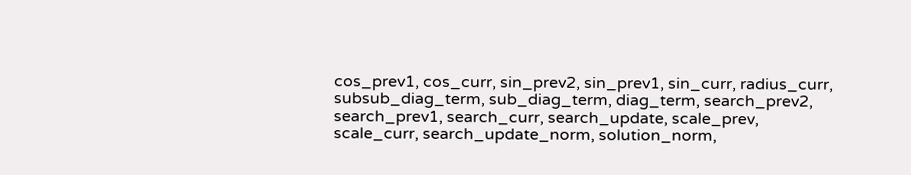cos_prev1, cos_curr, sin_prev2, sin_prev1, sin_curr, radius_curr, subsub_diag_term, sub_diag_term, diag_term, search_prev2, search_prev1, search_curr, search_update, scale_prev, scale_curr, search_update_norm, solution_norm,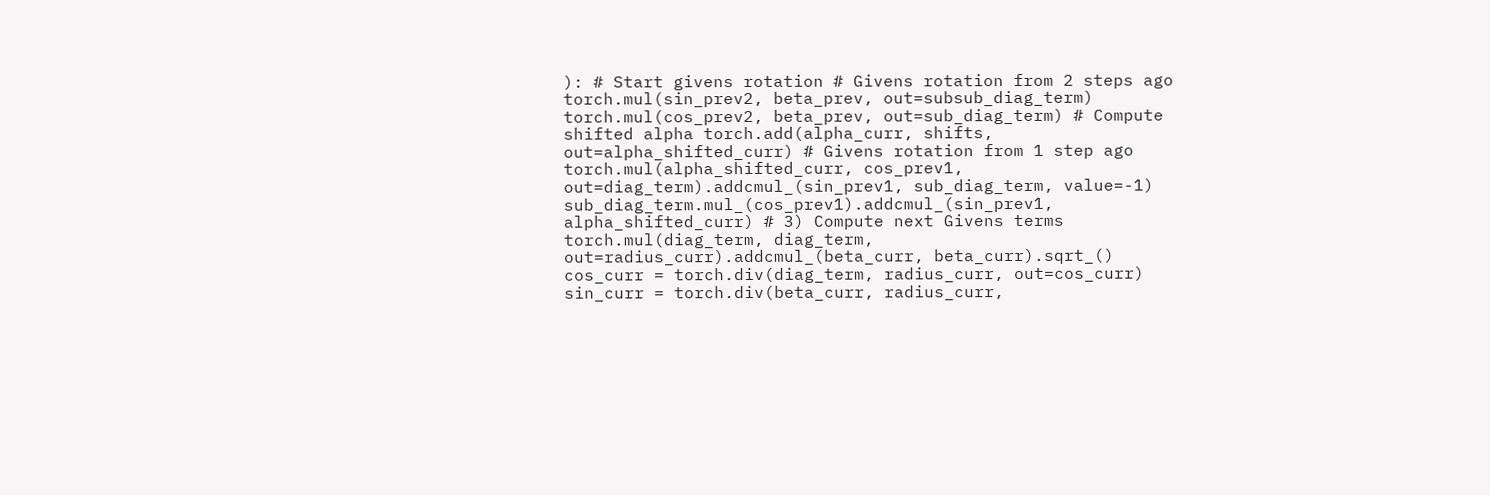): # Start givens rotation # Givens rotation from 2 steps ago torch.mul(sin_prev2, beta_prev, out=subsub_diag_term) torch.mul(cos_prev2, beta_prev, out=sub_diag_term) # Compute shifted alpha torch.add(alpha_curr, shifts, out=alpha_shifted_curr) # Givens rotation from 1 step ago torch.mul(alpha_shifted_curr, cos_prev1, out=diag_term).addcmul_(sin_prev1, sub_diag_term, value=-1) sub_diag_term.mul_(cos_prev1).addcmul_(sin_prev1, alpha_shifted_curr) # 3) Compute next Givens terms torch.mul(diag_term, diag_term, out=radius_curr).addcmul_(beta_curr, beta_curr).sqrt_() cos_curr = torch.div(diag_term, radius_curr, out=cos_curr) sin_curr = torch.div(beta_curr, radius_curr,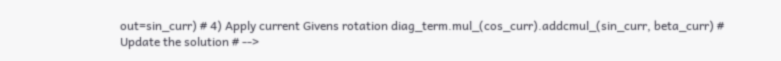out=sin_curr) # 4) Apply current Givens rotation diag_term.mul_(cos_curr).addcmul_(sin_curr, beta_curr) # Update the solution # -->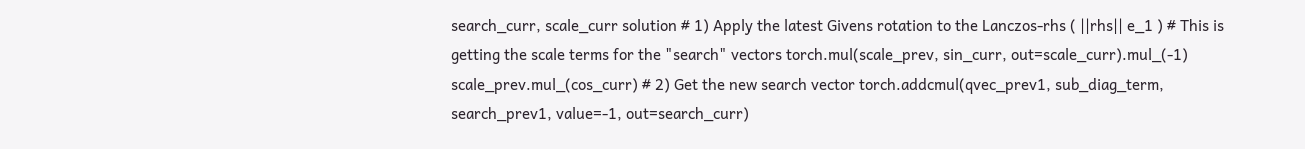search_curr, scale_curr solution # 1) Apply the latest Givens rotation to the Lanczos-rhs ( ||rhs|| e_1 ) # This is getting the scale terms for the "search" vectors torch.mul(scale_prev, sin_curr, out=scale_curr).mul_(-1) scale_prev.mul_(cos_curr) # 2) Get the new search vector torch.addcmul(qvec_prev1, sub_diag_term, search_prev1, value=-1, out=search_curr)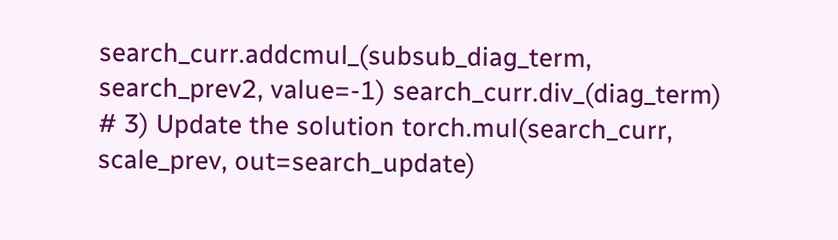search_curr.addcmul_(subsub_diag_term, search_prev2, value=-1) search_curr.div_(diag_term) # 3) Update the solution torch.mul(search_curr, scale_prev, out=search_update)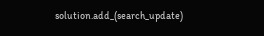solution.add_(search_update)